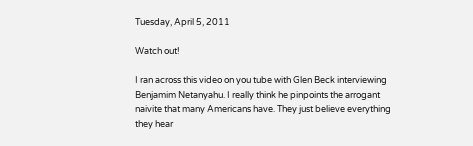Tuesday, April 5, 2011

Watch out!

I ran across this video on you tube with Glen Beck interviewing Benjamim Netanyahu. I really think he pinpoints the arrogant naivite that many Americans have. They just believe everything they hear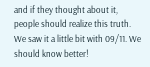and if they thought about it, people should realize this truth. We saw it a little bit with 09/11. We should know better!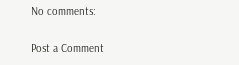No comments:

Post a Comment